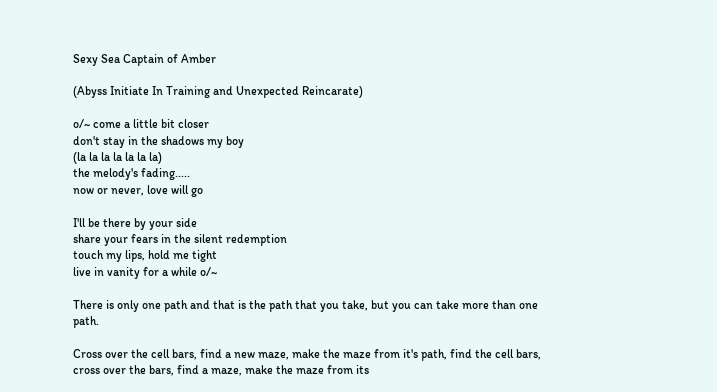Sexy Sea Captain of Amber

(Abyss Initiate In Training and Unexpected Reincarate)

o/~ come a little bit closer
don't stay in the shadows my boy
(la la la la la la la)
the melody's fading.....
now or never, love will go

I'll be there by your side
share your fears in the silent redemption
touch my lips, hold me tight
live in vanity for a while o/~

There is only one path and that is the path that you take, but you can take more than one path.

Cross over the cell bars, find a new maze, make the maze from it's path, find the cell bars, cross over the bars, find a maze, make the maze from its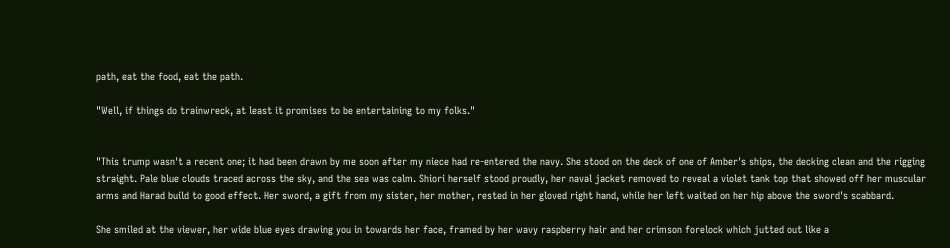path, eat the food, eat the path.

"Well, if things do trainwreck, at least it promises to be entertaining to my folks."


"This trump wasn't a recent one; it had been drawn by me soon after my niece had re-entered the navy. She stood on the deck of one of Amber's ships, the decking clean and the rigging straight. Pale blue clouds traced across the sky, and the sea was calm. Shiori herself stood proudly, her naval jacket removed to reveal a violet tank top that showed off her muscular arms and Harad build to good effect. Her sword, a gift from my sister, her mother, rested in her gloved right hand, while her left waited on her hip above the sword's scabbard.

She smiled at the viewer, her wide blue eyes drawing you in towards her face, framed by her wavy raspberry hair and her crimson forelock which jutted out like a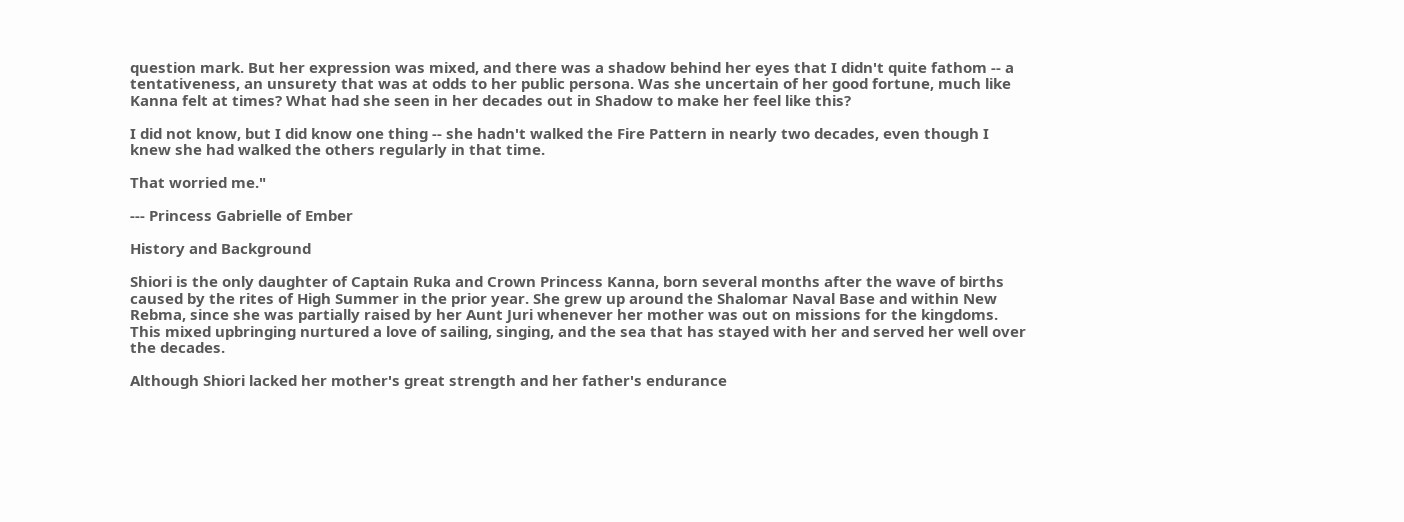question mark. But her expression was mixed, and there was a shadow behind her eyes that I didn't quite fathom -- a tentativeness, an unsurety that was at odds to her public persona. Was she uncertain of her good fortune, much like Kanna felt at times? What had she seen in her decades out in Shadow to make her feel like this?

I did not know, but I did know one thing -- she hadn't walked the Fire Pattern in nearly two decades, even though I knew she had walked the others regularly in that time.

That worried me."

--- Princess Gabrielle of Ember

History and Background

Shiori is the only daughter of Captain Ruka and Crown Princess Kanna, born several months after the wave of births caused by the rites of High Summer in the prior year. She grew up around the Shalomar Naval Base and within New Rebma, since she was partially raised by her Aunt Juri whenever her mother was out on missions for the kingdoms. This mixed upbringing nurtured a love of sailing, singing, and the sea that has stayed with her and served her well over the decades.

Although Shiori lacked her mother's great strength and her father's endurance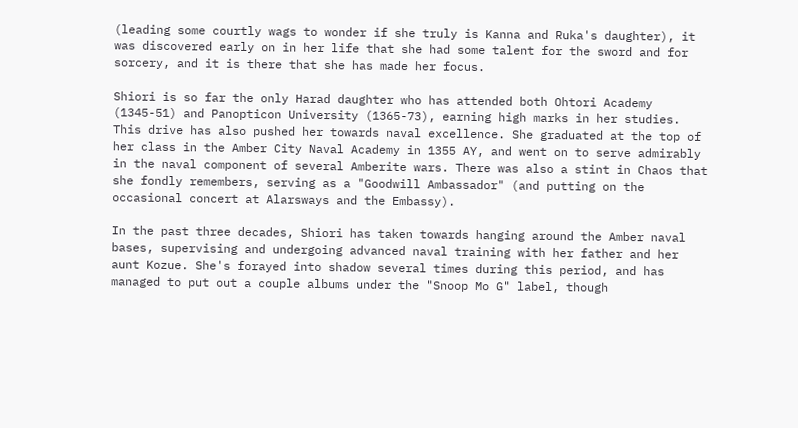(leading some courtly wags to wonder if she truly is Kanna and Ruka's daughter), it was discovered early on in her life that she had some talent for the sword and for sorcery, and it is there that she has made her focus.

Shiori is so far the only Harad daughter who has attended both Ohtori Academy (1345-51) and Panopticon University (1365-73), earning high marks in her studies. This drive has also pushed her towards naval excellence. She graduated at the top of her class in the Amber City Naval Academy in 1355 AY, and went on to serve admirably in the naval component of several Amberite wars. There was also a stint in Chaos that she fondly remembers, serving as a "Goodwill Ambassador" (and putting on the occasional concert at Alarsways and the Embassy).

In the past three decades, Shiori has taken towards hanging around the Amber naval bases, supervising and undergoing advanced naval training with her father and her aunt Kozue. She's forayed into shadow several times during this period, and has managed to put out a couple albums under the "Snoop Mo G" label, though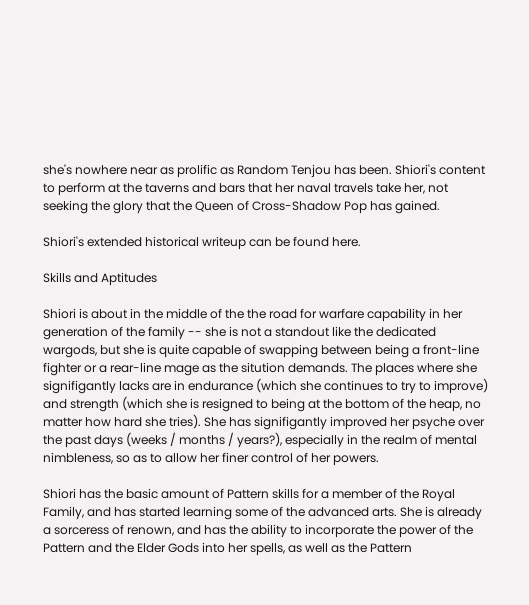she's nowhere near as prolific as Random Tenjou has been. Shiori's content to perform at the taverns and bars that her naval travels take her, not seeking the glory that the Queen of Cross-Shadow Pop has gained.

Shiori's extended historical writeup can be found here.

Skills and Aptitudes

Shiori is about in the middle of the the road for warfare capability in her generation of the family -- she is not a standout like the dedicated wargods, but she is quite capable of swapping between being a front-line fighter or a rear-line mage as the sitution demands. The places where she signifigantly lacks are in endurance (which she continues to try to improve) and strength (which she is resigned to being at the bottom of the heap, no matter how hard she tries). She has signifigantly improved her psyche over the past days (weeks / months / years?), especially in the realm of mental nimbleness, so as to allow her finer control of her powers.

Shiori has the basic amount of Pattern skills for a member of the Royal Family, and has started learning some of the advanced arts. She is already a sorceress of renown, and has the ability to incorporate the power of the Pattern and the Elder Gods into her spells, as well as the Pattern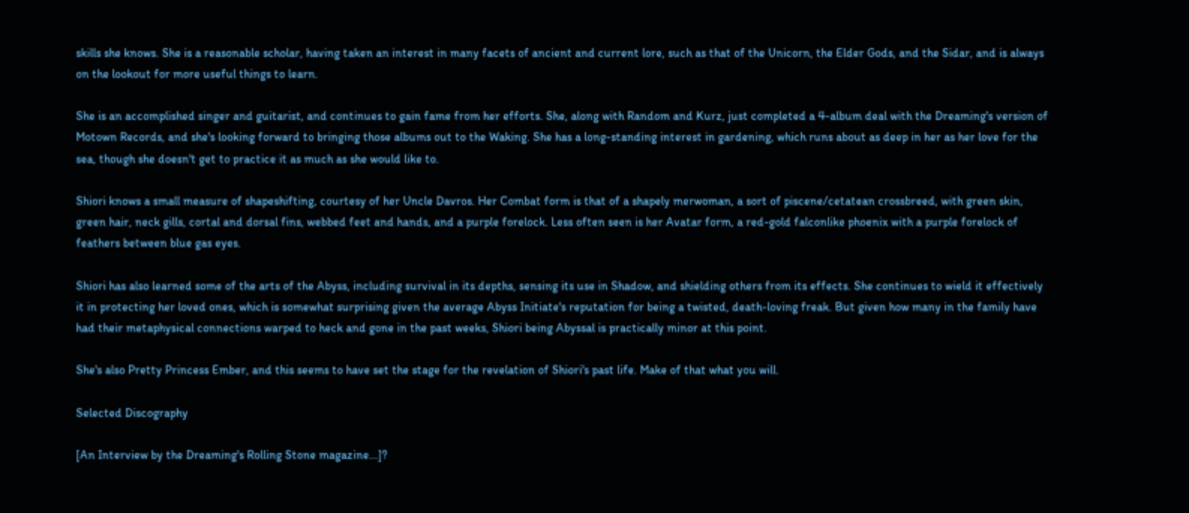skills she knows. She is a reasonable scholar, having taken an interest in many facets of ancient and current lore, such as that of the Unicorn, the Elder Gods, and the Sidar, and is always on the lookout for more useful things to learn.

She is an accomplished singer and guitarist, and continues to gain fame from her efforts. She, along with Random and Kurz, just completed a 4-album deal with the Dreaming's version of Motown Records, and she's looking forward to bringing those albums out to the Waking. She has a long-standing interest in gardening, which runs about as deep in her as her love for the sea, though she doesn't get to practice it as much as she would like to.

Shiori knows a small measure of shapeshifting, courtesy of her Uncle Davros. Her Combat form is that of a shapely merwoman, a sort of piscene/cetatean crossbreed, with green skin, green hair, neck gills, cortal and dorsal fins, webbed feet and hands, and a purple forelock. Less often seen is her Avatar form, a red-gold falconlike phoenix with a purple forelock of feathers between blue gas eyes.

Shiori has also learned some of the arts of the Abyss, including survival in its depths, sensing its use in Shadow, and shielding others from its effects. She continues to wield it effectively it in protecting her loved ones, which is somewhat surprising given the average Abyss Initiate's reputation for being a twisted, death-loving freak. But given how many in the family have had their metaphysical connections warped to heck and gone in the past weeks, Shiori being Abyssal is practically minor at this point.

She's also Pretty Princess Ember, and this seems to have set the stage for the revelation of Shiori's past life. Make of that what you will.

Selected Discography

[An Interview by the Dreaming's Rolling Stone magazine...]?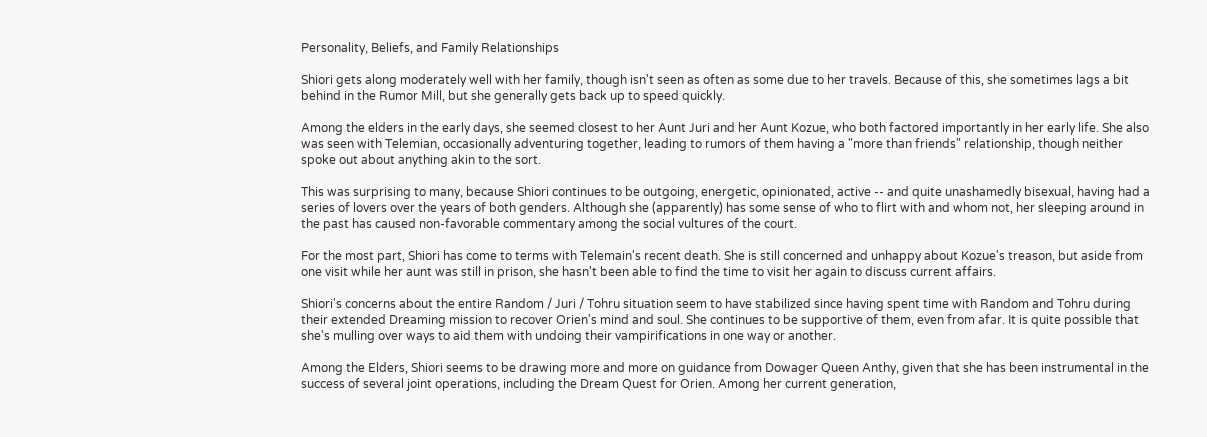Personality, Beliefs, and Family Relationships

Shiori gets along moderately well with her family, though isn't seen as often as some due to her travels. Because of this, she sometimes lags a bit behind in the Rumor Mill, but she generally gets back up to speed quickly.

Among the elders in the early days, she seemed closest to her Aunt Juri and her Aunt Kozue, who both factored importantly in her early life. She also was seen with Telemian, occasionally adventuring together, leading to rumors of them having a "more than friends" relationship, though neither spoke out about anything akin to the sort.

This was surprising to many, because Shiori continues to be outgoing, energetic, opinionated, active -- and quite unashamedly bisexual, having had a series of lovers over the years of both genders. Although she (apparently) has some sense of who to flirt with and whom not, her sleeping around in the past has caused non-favorable commentary among the social vultures of the court.

For the most part, Shiori has come to terms with Telemain's recent death. She is still concerned and unhappy about Kozue's treason, but aside from one visit while her aunt was still in prison, she hasn't been able to find the time to visit her again to discuss current affairs.

Shiori's concerns about the entire Random / Juri / Tohru situation seem to have stabilized since having spent time with Random and Tohru during their extended Dreaming mission to recover Orien's mind and soul. She continues to be supportive of them, even from afar. It is quite possible that she's mulling over ways to aid them with undoing their vampirifications in one way or another.

Among the Elders, Shiori seems to be drawing more and more on guidance from Dowager Queen Anthy, given that she has been instrumental in the success of several joint operations, including the Dream Quest for Orien. Among her current generation,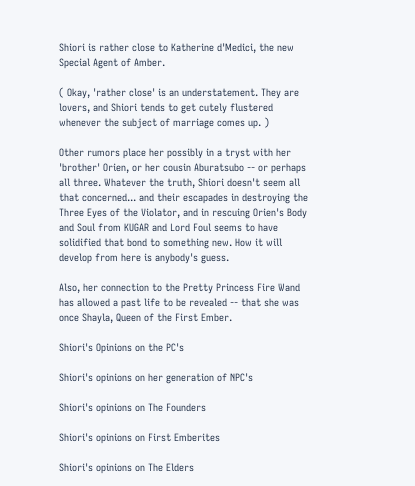Shiori is rather close to Katherine d'Medici, the new Special Agent of Amber.

( Okay, 'rather close' is an understatement. They are lovers, and Shiori tends to get cutely flustered whenever the subject of marriage comes up. )

Other rumors place her possibly in a tryst with her 'brother' Orien, or her cousin Aburatsubo -- or perhaps all three. Whatever the truth, Shiori doesn't seem all that concerned... and their escapades in destroying the Three Eyes of the Violator, and in rescuing Orien's Body and Soul from KUGAR and Lord Foul seems to have solidified that bond to something new. How it will develop from here is anybody's guess.

Also, her connection to the Pretty Princess Fire Wand has allowed a past life to be revealed -- that she was once Shayla, Queen of the First Ember.

Shiori's Opinions on the PC's

Shiori's opinions on her generation of NPC's

Shiori's opinions on The Founders

Shiori's opinions on First Emberites

Shiori's opinions on The Elders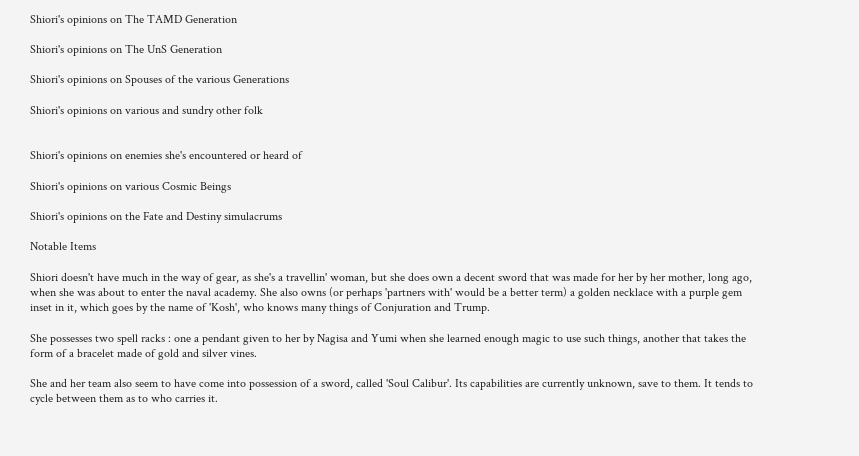Shiori's opinions on The TAMD Generation

Shiori's opinions on The UnS Generation

Shiori's opinions on Spouses of the various Generations

Shiori's opinions on various and sundry other folk


Shiori's opinions on enemies she's encountered or heard of

Shiori's opinions on various Cosmic Beings

Shiori's opinions on the Fate and Destiny simulacrums

Notable Items

Shiori doesn't have much in the way of gear, as she's a travellin' woman, but she does own a decent sword that was made for her by her mother, long ago, when she was about to enter the naval academy. She also owns (or perhaps 'partners with' would be a better term) a golden necklace with a purple gem inset in it, which goes by the name of 'Kosh', who knows many things of Conjuration and Trump.

She possesses two spell racks : one a pendant given to her by Nagisa and Yumi when she learned enough magic to use such things, another that takes the form of a bracelet made of gold and silver vines.

She and her team also seem to have come into possession of a sword, called 'Soul Calibur'. Its capabilities are currently unknown, save to them. It tends to cycle between them as to who carries it.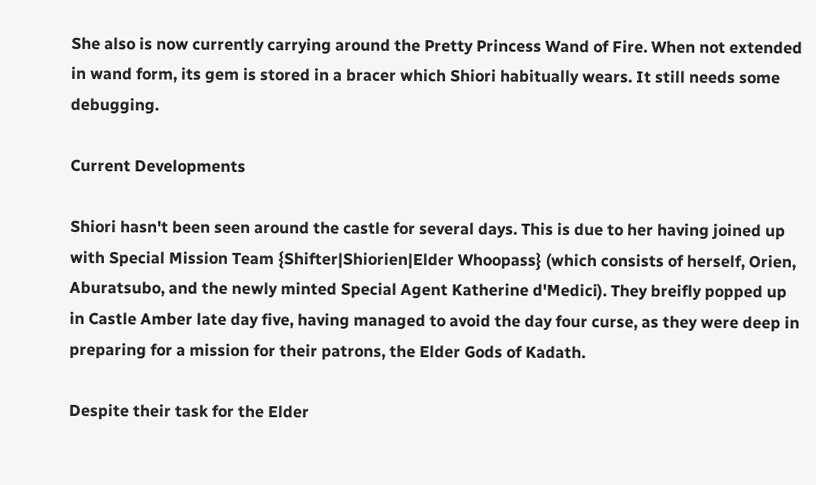She also is now currently carrying around the Pretty Princess Wand of Fire. When not extended in wand form, its gem is stored in a bracer which Shiori habitually wears. It still needs some debugging.

Current Developments

Shiori hasn't been seen around the castle for several days. This is due to her having joined up with Special Mission Team {Shifter|Shiorien|Elder Whoopass} (which consists of herself, Orien, Aburatsubo, and the newly minted Special Agent Katherine d'Medici). They breifly popped up in Castle Amber late day five, having managed to avoid the day four curse, as they were deep in preparing for a mission for their patrons, the Elder Gods of Kadath.

Despite their task for the Elder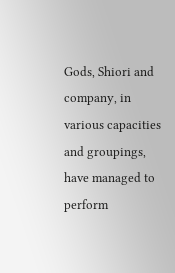Gods, Shiori and company, in various capacities and groupings, have managed to perform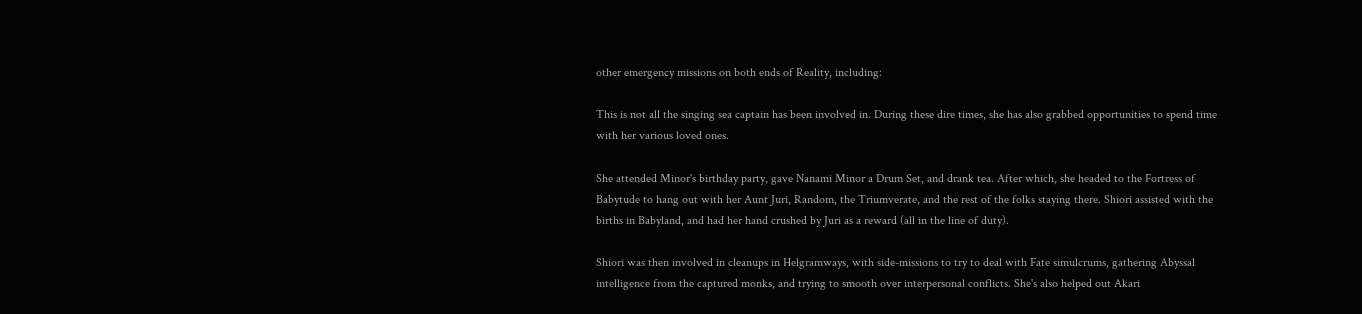other emergency missions on both ends of Reality, including:

This is not all the singing sea captain has been involved in. During these dire times, she has also grabbed opportunities to spend time with her various loved ones.

She attended Minor's birthday party, gave Nanami Minor a Drum Set, and drank tea. After which, she headed to the Fortress of Babytude to hang out with her Aunt Juri, Random, the Triumverate, and the rest of the folks staying there. Shiori assisted with the births in Babyland, and had her hand crushed by Juri as a reward (all in the line of duty).

Shiori was then involved in cleanups in Helgramways, with side-missions to try to deal with Fate simulcrums, gathering Abyssal intelligence from the captured monks, and trying to smooth over interpersonal conflicts. She's also helped out Akari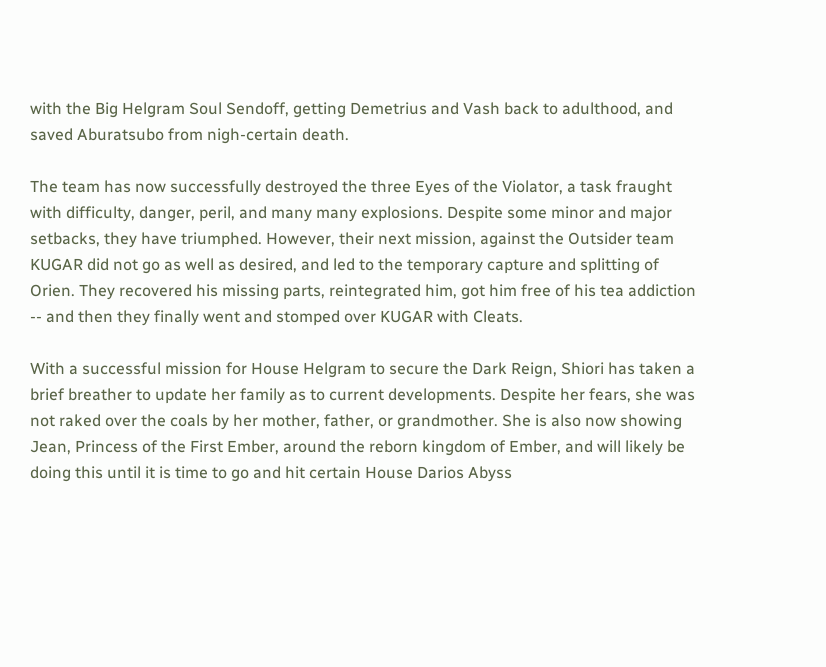with the Big Helgram Soul Sendoff, getting Demetrius and Vash back to adulthood, and saved Aburatsubo from nigh-certain death.

The team has now successfully destroyed the three Eyes of the Violator, a task fraught with difficulty, danger, peril, and many many explosions. Despite some minor and major setbacks, they have triumphed. However, their next mission, against the Outsider team KUGAR did not go as well as desired, and led to the temporary capture and splitting of Orien. They recovered his missing parts, reintegrated him, got him free of his tea addiction -- and then they finally went and stomped over KUGAR with Cleats.

With a successful mission for House Helgram to secure the Dark Reign, Shiori has taken a brief breather to update her family as to current developments. Despite her fears, she was not raked over the coals by her mother, father, or grandmother. She is also now showing Jean, Princess of the First Ember, around the reborn kingdom of Ember, and will likely be doing this until it is time to go and hit certain House Darios Abyss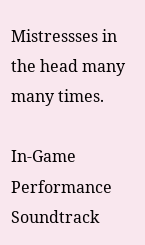Mistressses in the head many many times.

In-Game Performance Soundtrack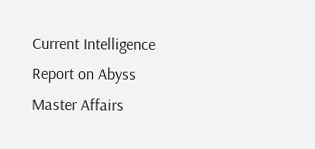Current Intelligence Report on Abyss Master Affairs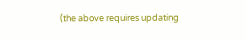(the above requires updating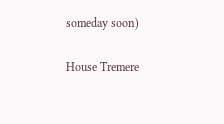someday soon)

House Tremere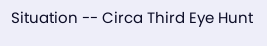Situation -- Circa Third Eye Hunt